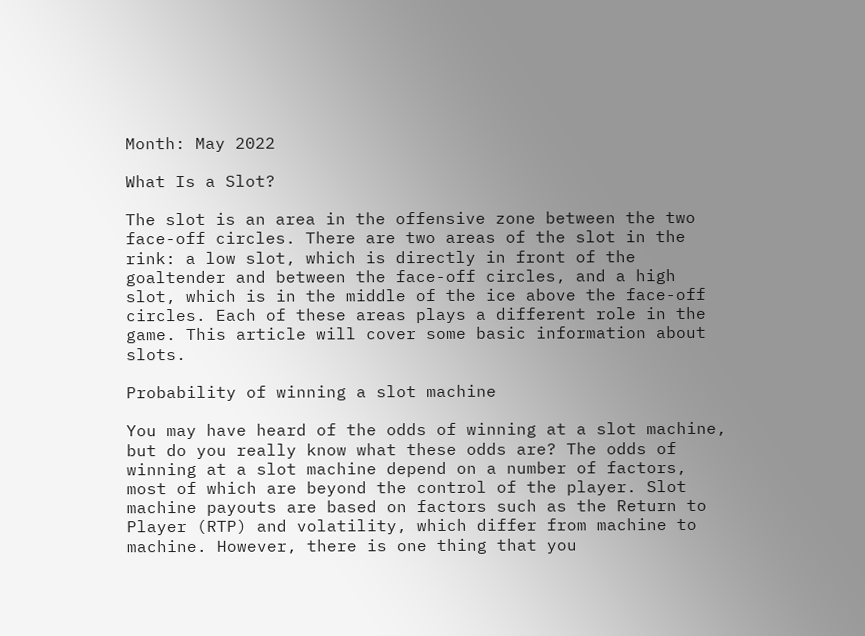Month: May 2022

What Is a Slot?

The slot is an area in the offensive zone between the two face-off circles. There are two areas of the slot in the rink: a low slot, which is directly in front of the goaltender and between the face-off circles, and a high slot, which is in the middle of the ice above the face-off circles. Each of these areas plays a different role in the game. This article will cover some basic information about slots.

Probability of winning a slot machine

You may have heard of the odds of winning at a slot machine, but do you really know what these odds are? The odds of winning at a slot machine depend on a number of factors, most of which are beyond the control of the player. Slot machine payouts are based on factors such as the Return to Player (RTP) and volatility, which differ from machine to machine. However, there is one thing that you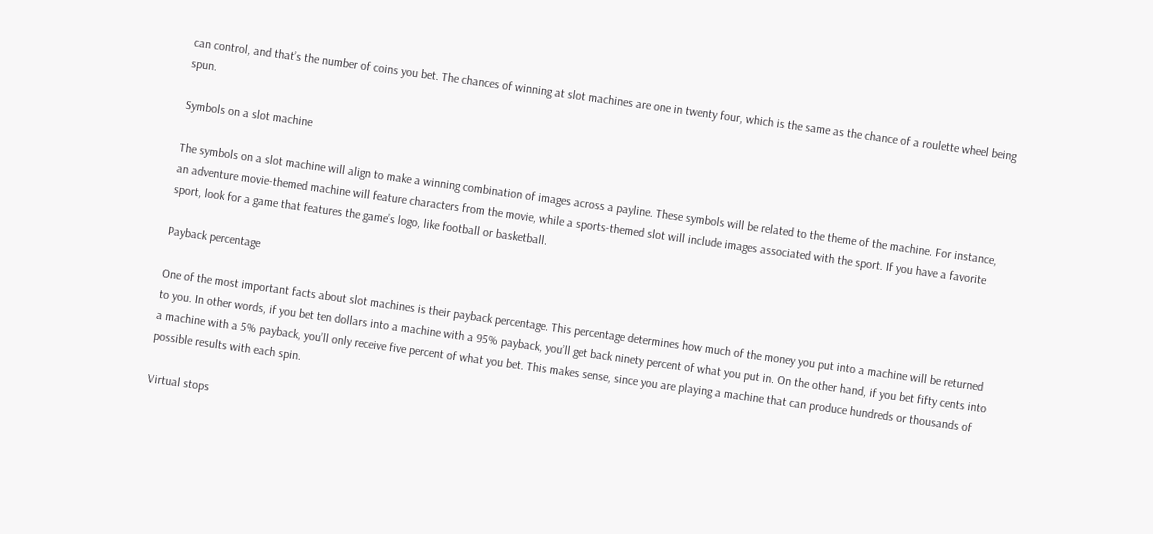can control, and that’s the number of coins you bet. The chances of winning at slot machines are one in twenty four, which is the same as the chance of a roulette wheel being spun.

Symbols on a slot machine

The symbols on a slot machine will align to make a winning combination of images across a payline. These symbols will be related to the theme of the machine. For instance, an adventure movie-themed machine will feature characters from the movie, while a sports-themed slot will include images associated with the sport. If you have a favorite sport, look for a game that features the game’s logo, like football or basketball.

Payback percentage

One of the most important facts about slot machines is their payback percentage. This percentage determines how much of the money you put into a machine will be returned to you. In other words, if you bet ten dollars into a machine with a 95% payback, you’ll get back ninety percent of what you put in. On the other hand, if you bet fifty cents into a machine with a 5% payback, you’ll only receive five percent of what you bet. This makes sense, since you are playing a machine that can produce hundreds or thousands of possible results with each spin.

Virtual stops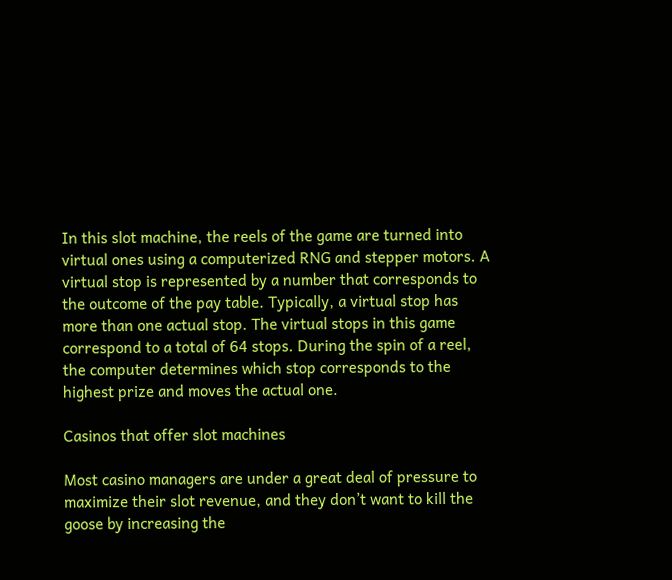In this slot machine, the reels of the game are turned into virtual ones using a computerized RNG and stepper motors. A virtual stop is represented by a number that corresponds to the outcome of the pay table. Typically, a virtual stop has more than one actual stop. The virtual stops in this game correspond to a total of 64 stops. During the spin of a reel, the computer determines which stop corresponds to the highest prize and moves the actual one.

Casinos that offer slot machines

Most casino managers are under a great deal of pressure to maximize their slot revenue, and they don’t want to kill the goose by increasing the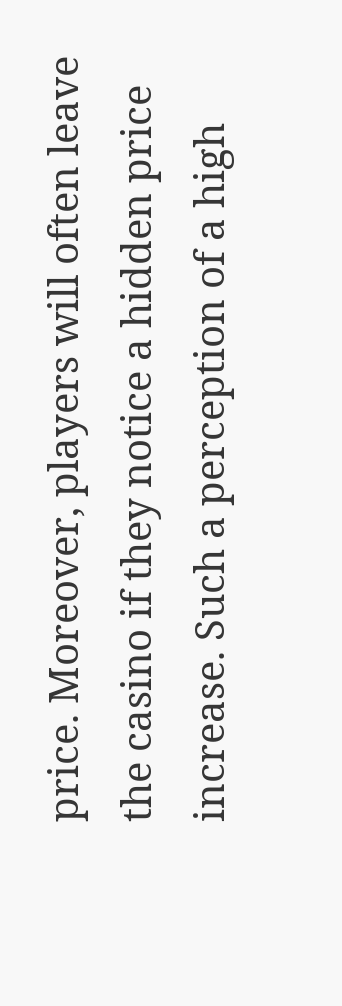price. Moreover, players will often leave the casino if they notice a hidden price increase. Such a perception of a high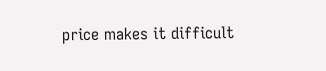price makes it difficult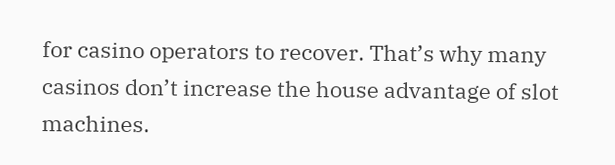for casino operators to recover. That’s why many casinos don’t increase the house advantage of slot machines.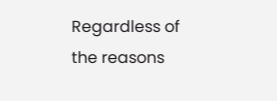Regardless of the reasons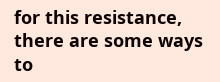for this resistance, there are some ways to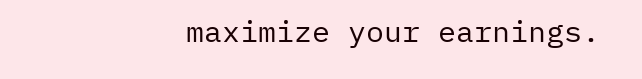maximize your earnings.